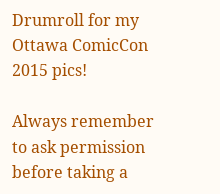Drumroll for my Ottawa ComicCon 2015 pics!

Always remember to ask permission before taking a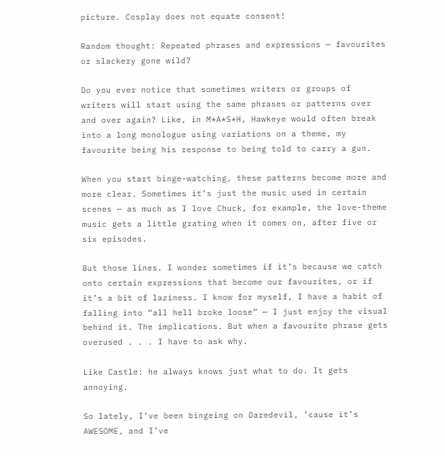picture. Cosplay does not equate consent!

Random thought: Repeated phrases and expressions — favourites or slackery gone wild?

Do you ever notice that sometimes writers or groups of writers will start using the same phrases or patterns over and over again? Like, in M*A*S*H, Hawkeye would often break into a long monologue using variations on a theme, my favourite being his response to being told to carry a gun.

When you start binge-watching, these patterns become more and more clear. Sometimes it’s just the music used in certain scenes — as much as I love Chuck, for example, the love-theme music gets a little grating when it comes on, after five or six episodes.

But those lines. I wonder sometimes if it’s because we catch onto certain expressions that become our favourites, or if it’s a bit of laziness. I know for myself, I have a habit of falling into “all hell broke loose” — I just enjoy the visual behind it. The implications. But when a favourite phrase gets overused . . . I have to ask why.

Like Castle: he always knows just what to do. It gets annoying.

So lately, I’ve been bingeing on Daredevil, ’cause it’s AWESOME, and I’ve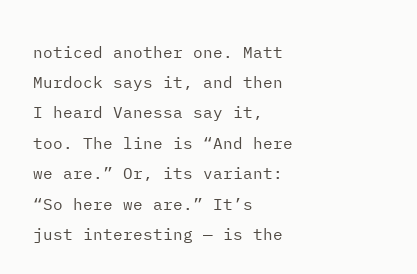noticed another one. Matt Murdock says it, and then I heard Vanessa say it, too. The line is “And here we are.” Or, its variant: “So here we are.” It’s just interesting — is the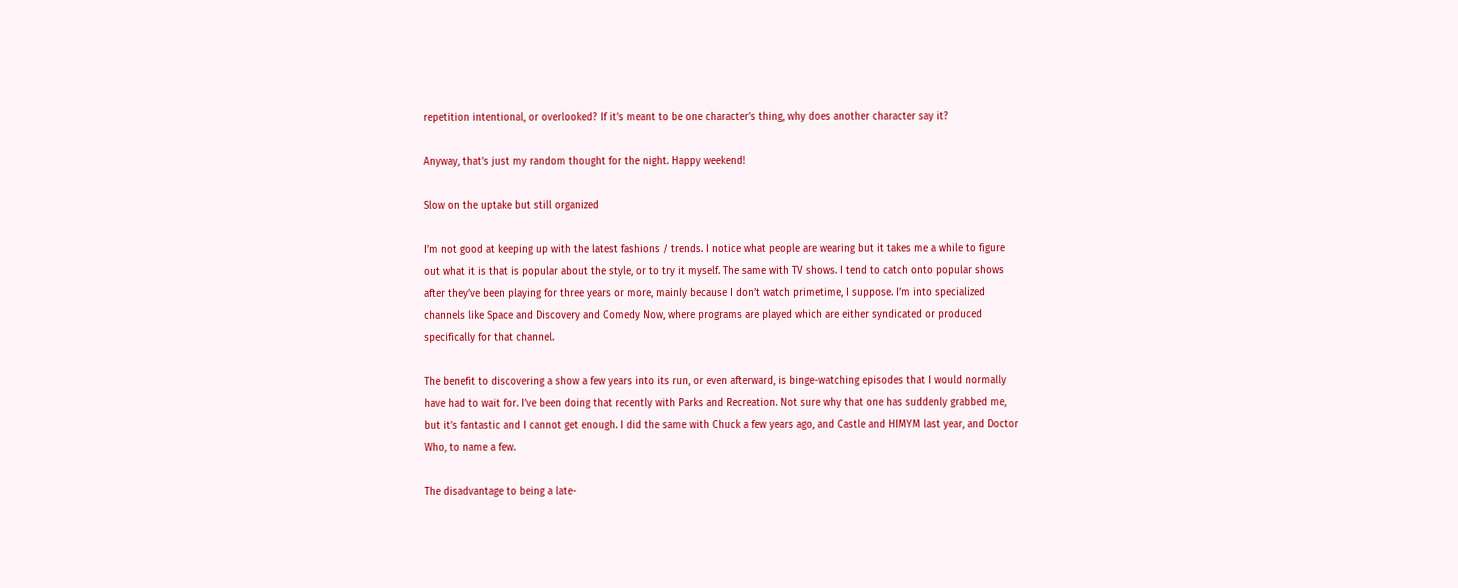repetition intentional, or overlooked? If it’s meant to be one character’s thing, why does another character say it?

Anyway, that’s just my random thought for the night. Happy weekend!

Slow on the uptake but still organized

I’m not good at keeping up with the latest fashions / trends. I notice what people are wearing but it takes me a while to figure out what it is that is popular about the style, or to try it myself. The same with TV shows. I tend to catch onto popular shows after they’ve been playing for three years or more, mainly because I don’t watch primetime, I suppose. I’m into specialized channels like Space and Discovery and Comedy Now, where programs are played which are either syndicated or produced specifically for that channel.

The benefit to discovering a show a few years into its run, or even afterward, is binge-watching episodes that I would normally have had to wait for. I’ve been doing that recently with Parks and Recreation. Not sure why that one has suddenly grabbed me, but it’s fantastic and I cannot get enough. I did the same with Chuck a few years ago, and Castle and HIMYM last year, and Doctor Who, to name a few.

The disadvantage to being a late-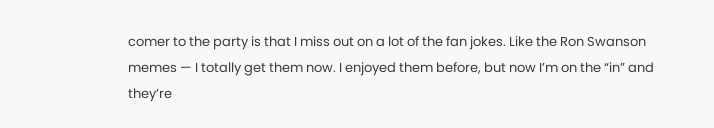comer to the party is that I miss out on a lot of the fan jokes. Like the Ron Swanson memes — I totally get them now. I enjoyed them before, but now I’m on the “in” and they’re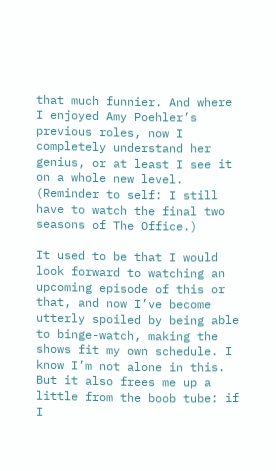that much funnier. And where I enjoyed Amy Poehler’s previous roles, now I completely understand her genius, or at least I see it on a whole new level. (Reminder to self: I still have to watch the final two seasons of The Office.)

It used to be that I would look forward to watching an upcoming episode of this or that, and now I’ve become utterly spoiled by being able to binge-watch, making the shows fit my own schedule. I know I’m not alone in this. But it also frees me up a little from the boob tube: if I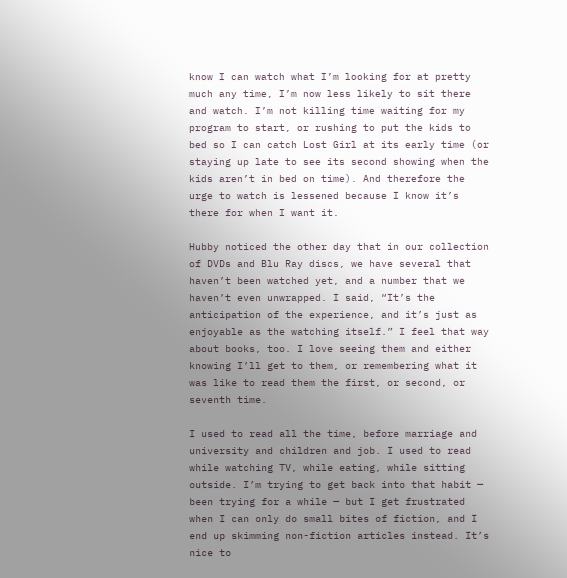know I can watch what I’m looking for at pretty much any time, I’m now less likely to sit there and watch. I’m not killing time waiting for my program to start, or rushing to put the kids to bed so I can catch Lost Girl at its early time (or staying up late to see its second showing when the kids aren’t in bed on time). And therefore the urge to watch is lessened because I know it’s there for when I want it.

Hubby noticed the other day that in our collection of DVDs and Blu Ray discs, we have several that haven’t been watched yet, and a number that we haven’t even unwrapped. I said, “It’s the anticipation of the experience, and it’s just as enjoyable as the watching itself.” I feel that way about books, too. I love seeing them and either knowing I’ll get to them, or remembering what it was like to read them the first, or second, or seventh time.

I used to read all the time, before marriage and university and children and job. I used to read while watching TV, while eating, while sitting outside. I’m trying to get back into that habit — been trying for a while — but I get frustrated when I can only do small bites of fiction, and I end up skimming non-fiction articles instead. It’s nice to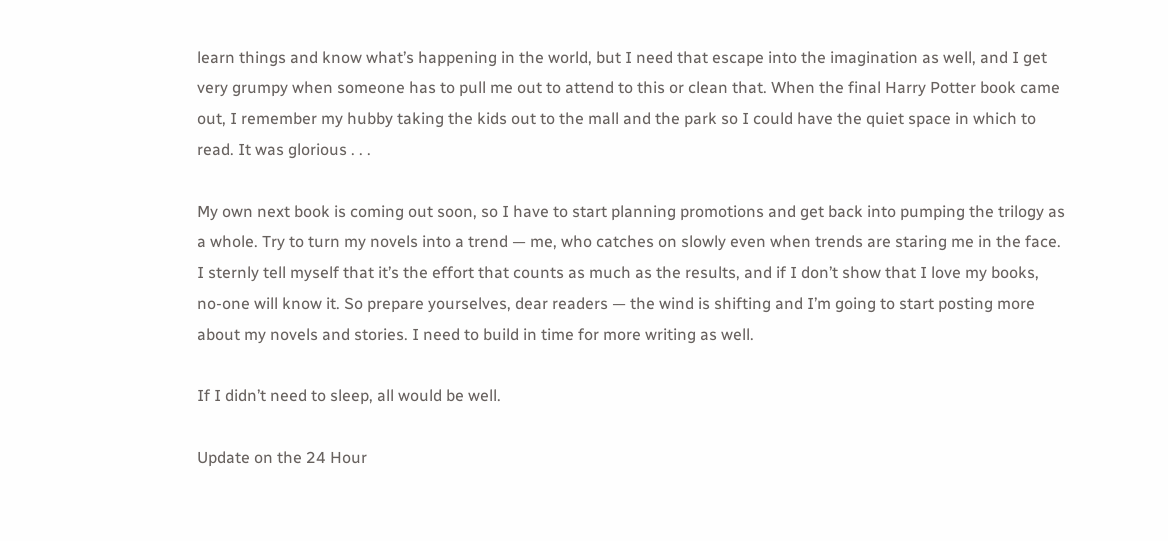learn things and know what’s happening in the world, but I need that escape into the imagination as well, and I get very grumpy when someone has to pull me out to attend to this or clean that. When the final Harry Potter book came out, I remember my hubby taking the kids out to the mall and the park so I could have the quiet space in which to read. It was glorious . . .

My own next book is coming out soon, so I have to start planning promotions and get back into pumping the trilogy as a whole. Try to turn my novels into a trend — me, who catches on slowly even when trends are staring me in the face. I sternly tell myself that it’s the effort that counts as much as the results, and if I don’t show that I love my books, no-one will know it. So prepare yourselves, dear readers — the wind is shifting and I’m going to start posting more about my novels and stories. I need to build in time for more writing as well.

If I didn’t need to sleep, all would be well.

Update on the 24 Hour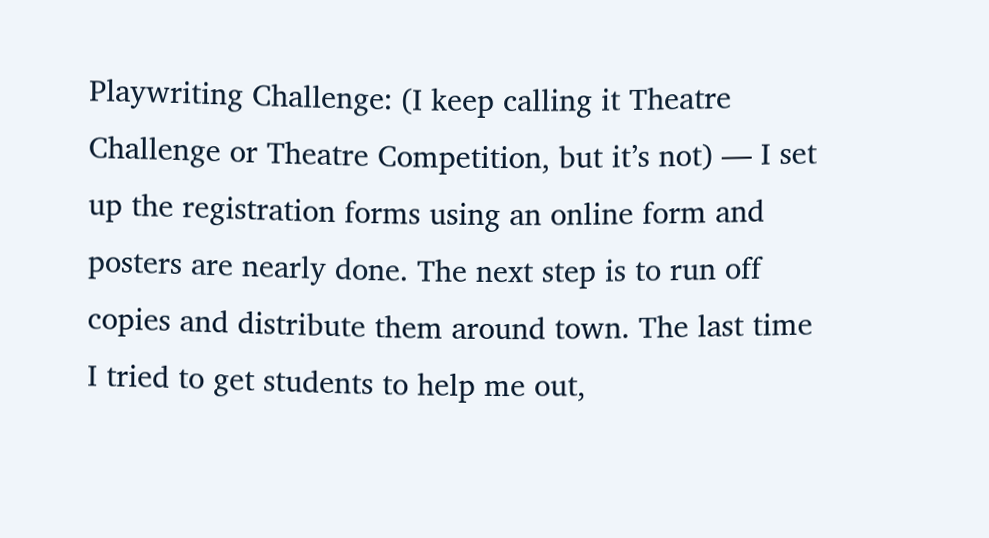Playwriting Challenge: (I keep calling it Theatre Challenge or Theatre Competition, but it’s not) — I set up the registration forms using an online form and posters are nearly done. The next step is to run off copies and distribute them around town. The last time I tried to get students to help me out,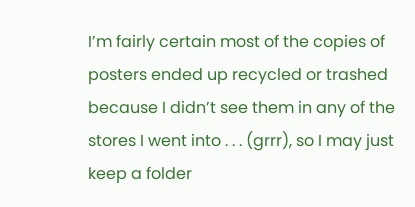I’m fairly certain most of the copies of posters ended up recycled or trashed because I didn’t see them in any of the stores I went into . . . (grrr), so I may just keep a folder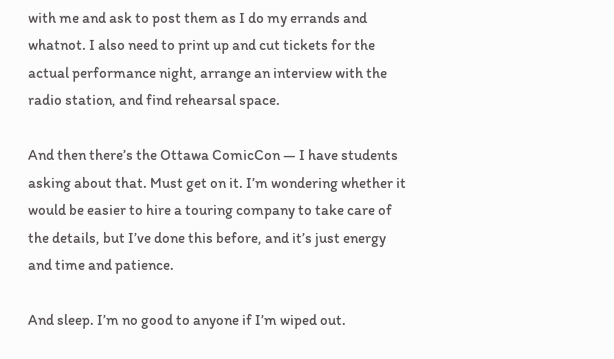with me and ask to post them as I do my errands and whatnot. I also need to print up and cut tickets for the actual performance night, arrange an interview with the radio station, and find rehearsal space.

And then there’s the Ottawa ComicCon — I have students asking about that. Must get on it. I’m wondering whether it would be easier to hire a touring company to take care of the details, but I’ve done this before, and it’s just energy and time and patience.

And sleep. I’m no good to anyone if I’m wiped out.